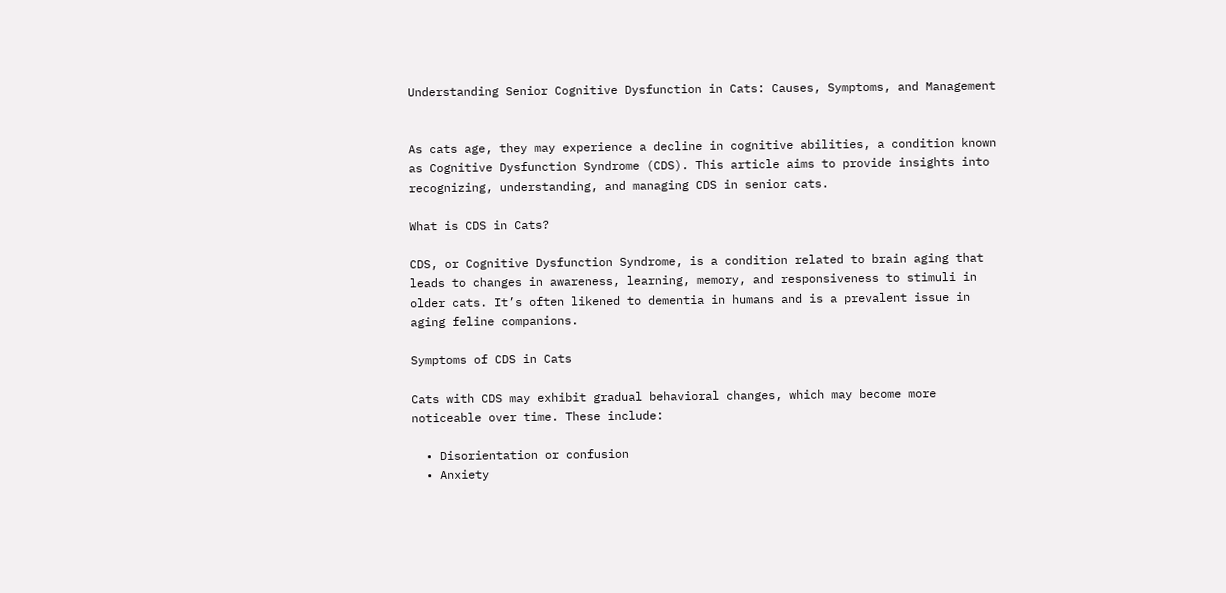Understanding Senior Cognitive Dysfunction in Cats: Causes, Symptoms, and Management


As cats age, they may experience a decline in cognitive abilities, a condition known as Cognitive Dysfunction Syndrome (CDS). This article aims to provide insights into recognizing, understanding, and managing CDS in senior cats.

What is CDS in Cats?

CDS, or Cognitive Dysfunction Syndrome, is a condition related to brain aging that leads to changes in awareness, learning, memory, and responsiveness to stimuli in older cats. It’s often likened to dementia in humans and is a prevalent issue in aging feline companions.

Symptoms of CDS in Cats

Cats with CDS may exhibit gradual behavioral changes, which may become more noticeable over time. These include:

  • Disorientation or confusion
  • Anxiety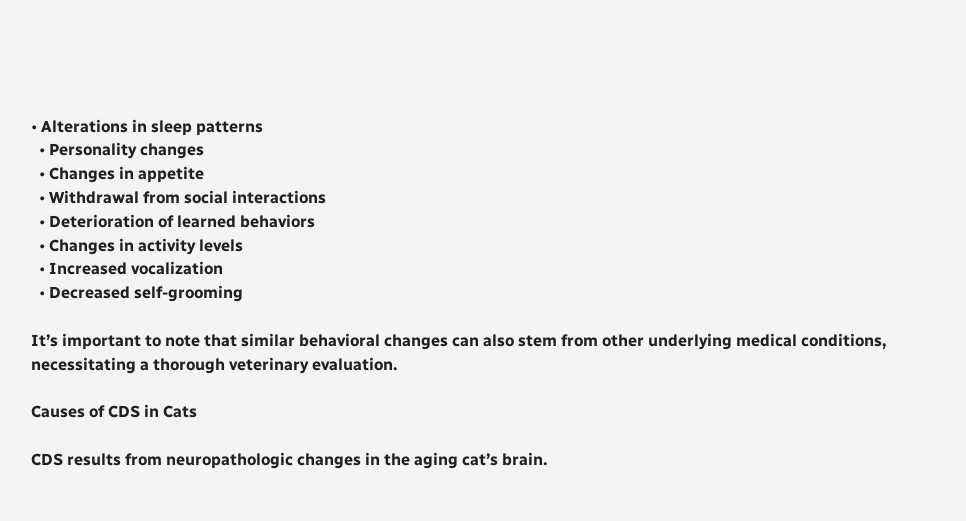• Alterations in sleep patterns
  • Personality changes
  • Changes in appetite
  • Withdrawal from social interactions
  • Deterioration of learned behaviors
  • Changes in activity levels
  • Increased vocalization
  • Decreased self-grooming

It’s important to note that similar behavioral changes can also stem from other underlying medical conditions, necessitating a thorough veterinary evaluation.

Causes of CDS in Cats

CDS results from neuropathologic changes in the aging cat’s brain.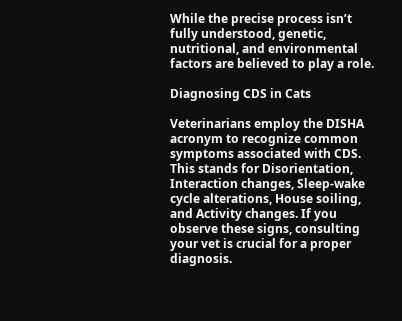While the precise process isn’t fully understood, genetic, nutritional, and environmental factors are believed to play a role.

Diagnosing CDS in Cats

Veterinarians employ the DISHA acronym to recognize common symptoms associated with CDS. This stands for Disorientation, Interaction changes, Sleep-wake cycle alterations, House soiling, and Activity changes. If you observe these signs, consulting your vet is crucial for a proper diagnosis.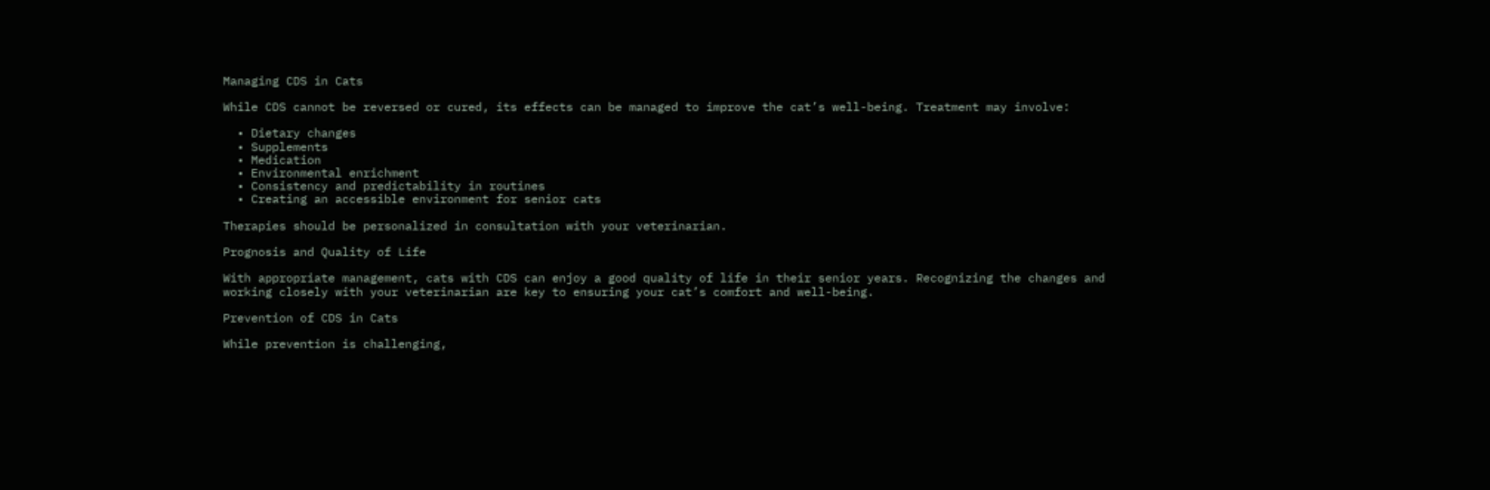Managing CDS in Cats

While CDS cannot be reversed or cured, its effects can be managed to improve the cat’s well-being. Treatment may involve:

  • Dietary changes
  • Supplements
  • Medication
  • Environmental enrichment
  • Consistency and predictability in routines
  • Creating an accessible environment for senior cats

Therapies should be personalized in consultation with your veterinarian.

Prognosis and Quality of Life

With appropriate management, cats with CDS can enjoy a good quality of life in their senior years. Recognizing the changes and working closely with your veterinarian are key to ensuring your cat’s comfort and well-being.

Prevention of CDS in Cats

While prevention is challenging,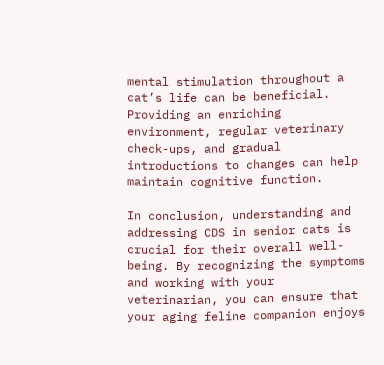mental stimulation throughout a cat’s life can be beneficial. Providing an enriching environment, regular veterinary check-ups, and gradual introductions to changes can help maintain cognitive function.

In conclusion, understanding and addressing CDS in senior cats is crucial for their overall well-being. By recognizing the symptoms and working with your veterinarian, you can ensure that your aging feline companion enjoys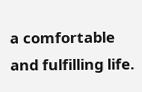a comfortable and fulfilling life.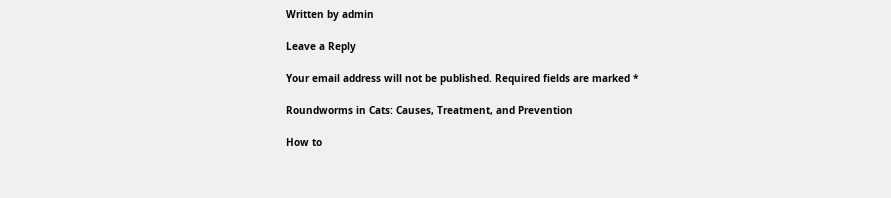Written by admin

Leave a Reply

Your email address will not be published. Required fields are marked *

Roundworms in Cats: Causes, Treatment, and Prevention

How to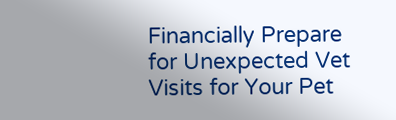Financially Prepare for Unexpected Vet Visits for Your Pet